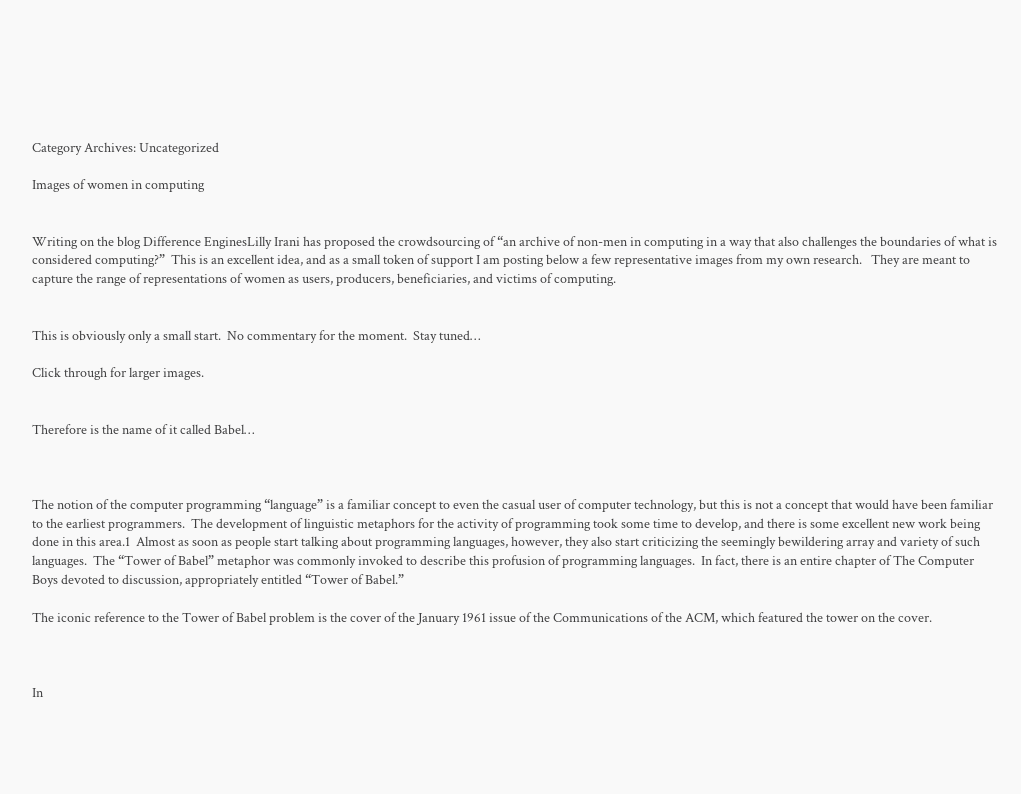Category Archives: Uncategorized

Images of women in computing


Writing on the blog Difference EnginesLilly Irani has proposed the crowdsourcing of “an archive of non-men in computing in a way that also challenges the boundaries of what is considered computing?”  This is an excellent idea, and as a small token of support I am posting below a few representative images from my own research.   They are meant to capture the range of representations of women as users, producers, beneficiaries, and victims of computing.


This is obviously only a small start.  No commentary for the moment.  Stay tuned…

Click through for larger images.


Therefore is the name of it called Babel…



The notion of the computer programming “language” is a familiar concept to even the casual user of computer technology, but this is not a concept that would have been familiar to the earliest programmers.  The development of linguistic metaphors for the activity of programming took some time to develop, and there is some excellent new work being done in this area.1  Almost as soon as people start talking about programming languages, however, they also start criticizing the seemingly bewildering array and variety of such languages.  The “Tower of Babel” metaphor was commonly invoked to describe this profusion of programming languages.  In fact, there is an entire chapter of The Computer Boys devoted to discussion, appropriately entitled “Tower of Babel.”

The iconic reference to the Tower of Babel problem is the cover of the January 1961 issue of the Communications of the ACM, which featured the tower on the cover.



In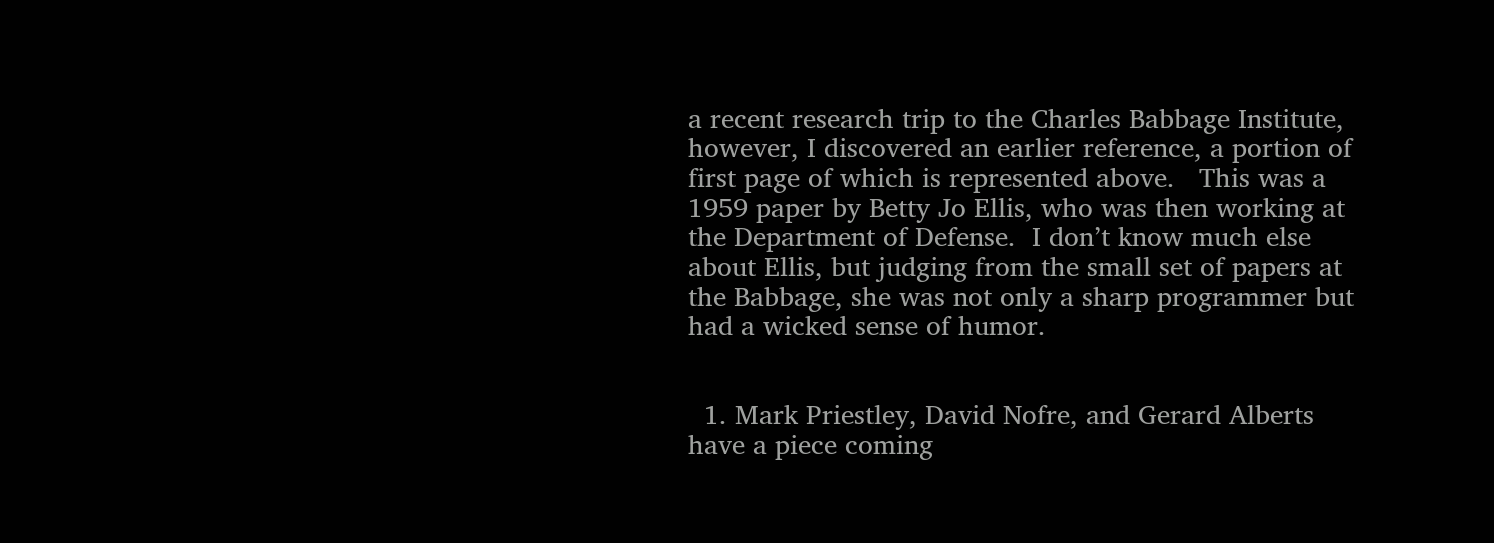a recent research trip to the Charles Babbage Institute, however, I discovered an earlier reference, a portion of first page of which is represented above.   This was a 1959 paper by Betty Jo Ellis, who was then working at the Department of Defense.  I don’t know much else about Ellis, but judging from the small set of papers at the Babbage, she was not only a sharp programmer but had a wicked sense of humor.


  1. Mark Priestley, David Nofre, and Gerard Alberts have a piece coming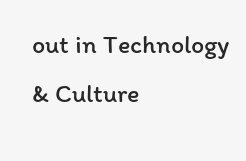out in Technology & Culture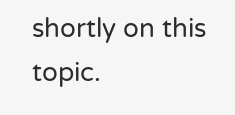shortly on this topic.